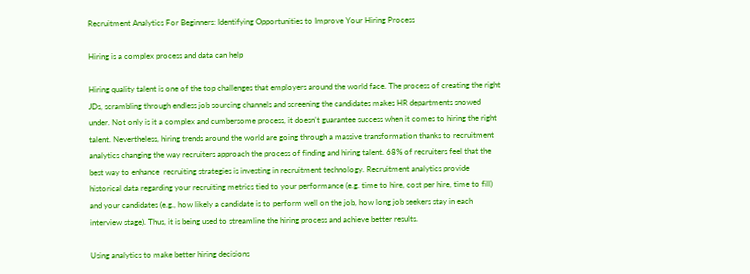Recruitment Analytics For Beginners: Identifying Opportunities to Improve Your Hiring Process

Hiring is a complex process and data can help

Hiring quality talent is one of the top challenges that employers around the world face. The process of creating the right JDs, scrambling through endless job sourcing channels and screening the candidates makes HR departments snowed under. Not only is it a complex and cumbersome process, it doesn’t guarantee success when it comes to hiring the right talent. Nevertheless, hiring trends around the world are going through a massive transformation thanks to recruitment analytics changing the way recruiters approach the process of finding and hiring talent. 68% of recruiters feel that the best way to enhance  recruiting strategies is investing in recruitment technology. Recruitment analytics provide historical data regarding your recruiting metrics tied to your performance (e.g. time to hire, cost per hire, time to fill) and your candidates (e.g., how likely a candidate is to perform well on the job, how long job seekers stay in each interview stage). Thus, it is being used to streamline the hiring process and achieve better results.

Using analytics to make better hiring decisions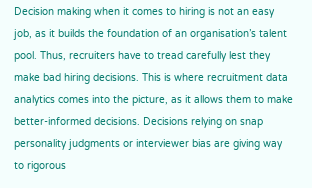Decision making when it comes to hiring is not an easy job, as it builds the foundation of an organisation’s talent pool. Thus, recruiters have to tread carefully lest they make bad hiring decisions. This is where recruitment data analytics comes into the picture, as it allows them to make better-informed decisions. Decisions relying on snap personality judgments or interviewer bias are giving way to rigorous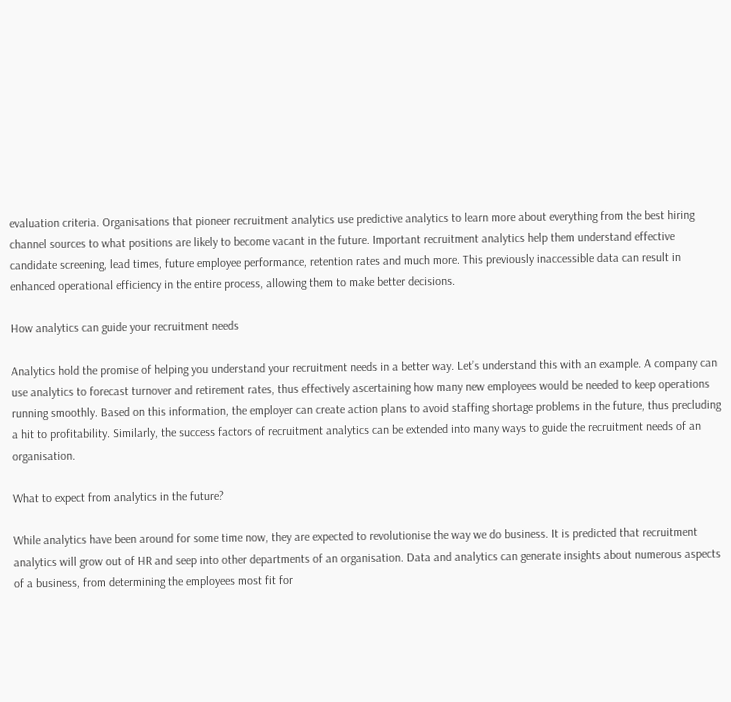evaluation criteria. Organisations that pioneer recruitment analytics use predictive analytics to learn more about everything from the best hiring channel sources to what positions are likely to become vacant in the future. Important recruitment analytics help them understand effective candidate screening, lead times, future employee performance, retention rates and much more. This previously inaccessible data can result in enhanced operational efficiency in the entire process, allowing them to make better decisions.

How analytics can guide your recruitment needs

Analytics hold the promise of helping you understand your recruitment needs in a better way. Let’s understand this with an example. A company can use analytics to forecast turnover and retirement rates, thus effectively ascertaining how many new employees would be needed to keep operations running smoothly. Based on this information, the employer can create action plans to avoid staffing shortage problems in the future, thus precluding a hit to profitability. Similarly, the success factors of recruitment analytics can be extended into many ways to guide the recruitment needs of an organisation.

What to expect from analytics in the future?

While analytics have been around for some time now, they are expected to revolutionise the way we do business. It is predicted that recruitment analytics will grow out of HR and seep into other departments of an organisation. Data and analytics can generate insights about numerous aspects of a business, from determining the employees most fit for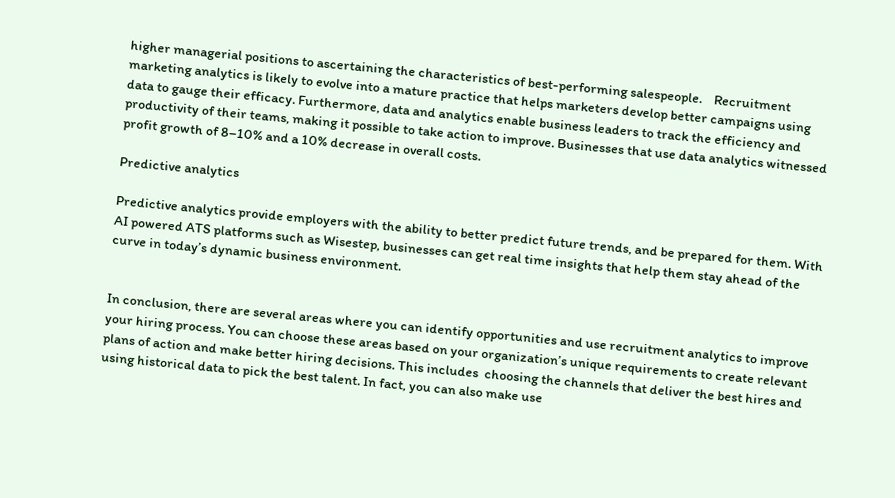higher managerial positions to ascertaining the characteristics of best-performing salespeople.    Recruitment marketing analytics is likely to evolve into a mature practice that helps marketers develop better campaigns using data to gauge their efficacy. Furthermore, data and analytics enable business leaders to track the efficiency and productivity of their teams, making it possible to take action to improve. Businesses that use data analytics witnessed profit growth of 8–10% and a 10% decrease in overall costs.

Predictive analytics

Predictive analytics provide employers with the ability to better predict future trends, and be prepared for them. With AI powered ATS platforms such as Wisestep, businesses can get real time insights that help them stay ahead of the curve in today’s dynamic business environment.


In conclusion, there are several areas where you can identify opportunities and use recruitment analytics to improve your hiring process. You can choose these areas based on your organization’s unique requirements to create relevant plans of action and make better hiring decisions. This includes  choosing the channels that deliver the best hires and using historical data to pick the best talent. In fact, you can also make use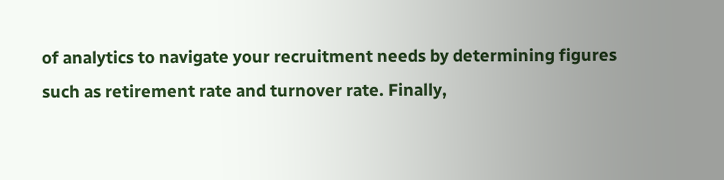of analytics to navigate your recruitment needs by determining figures such as retirement rate and turnover rate. Finally,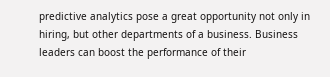predictive analytics pose a great opportunity not only in hiring, but other departments of a business. Business leaders can boost the performance of their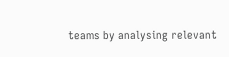teams by analysing relevant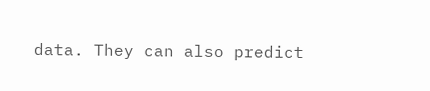data. They can also predict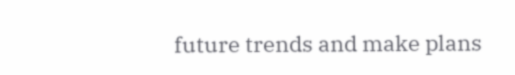future trends and make plans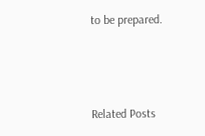to be prepared.



Related Posts